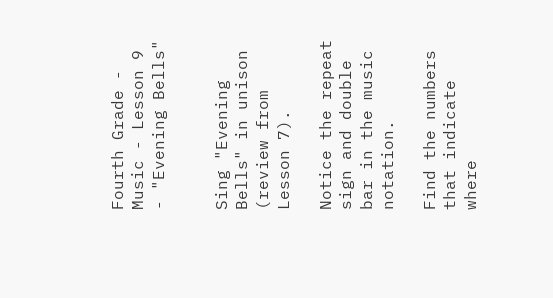Fourth Grade - Music - Lesson 9 - "Evening Bells"


Sing "Evening Bells" in unison (review from Lesson 7).

Notice the repeat sign and double bar in the music notation.

Find the numbers that indicate where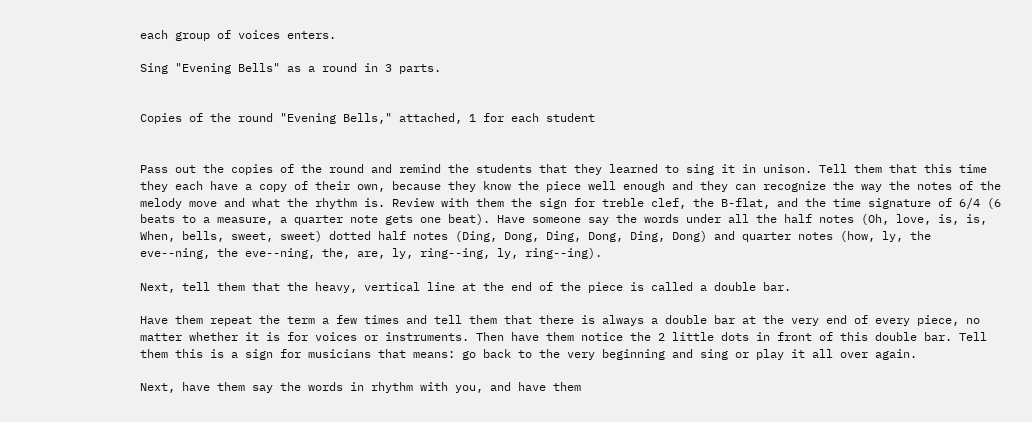each group of voices enters.

Sing "Evening Bells" as a round in 3 parts.


Copies of the round "Evening Bells," attached, 1 for each student


Pass out the copies of the round and remind the students that they learned to sing it in unison. Tell them that this time they each have a copy of their own, because they know the piece well enough and they can recognize the way the notes of the melody move and what the rhythm is. Review with them the sign for treble clef, the B-flat, and the time signature of 6/4 (6 beats to a measure, a quarter note gets one beat). Have someone say the words under all the half notes (Oh, love, is, is, When, bells, sweet, sweet) dotted half notes (Ding, Dong, Ding, Dong, Ding, Dong) and quarter notes (how, ly, the eve--ning, the eve--ning, the, are, ly, ring--ing, ly, ring--ing).

Next, tell them that the heavy, vertical line at the end of the piece is called a double bar.

Have them repeat the term a few times and tell them that there is always a double bar at the very end of every piece, no matter whether it is for voices or instruments. Then have them notice the 2 little dots in front of this double bar. Tell them this is a sign for musicians that means: go back to the very beginning and sing or play it all over again.

Next, have them say the words in rhythm with you, and have them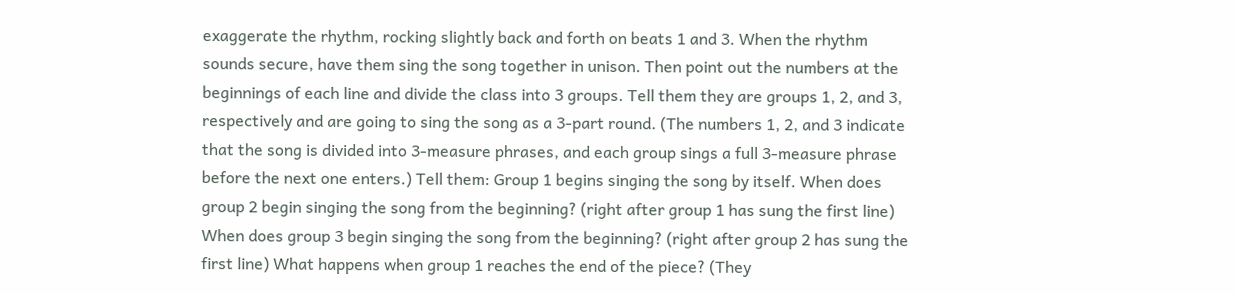exaggerate the rhythm, rocking slightly back and forth on beats 1 and 3. When the rhythm sounds secure, have them sing the song together in unison. Then point out the numbers at the beginnings of each line and divide the class into 3 groups. Tell them they are groups 1, 2, and 3, respectively and are going to sing the song as a 3-part round. (The numbers 1, 2, and 3 indicate that the song is divided into 3-measure phrases, and each group sings a full 3-measure phrase before the next one enters.) Tell them: Group 1 begins singing the song by itself. When does group 2 begin singing the song from the beginning? (right after group 1 has sung the first line) When does group 3 begin singing the song from the beginning? (right after group 2 has sung the first line) What happens when group 1 reaches the end of the piece? (They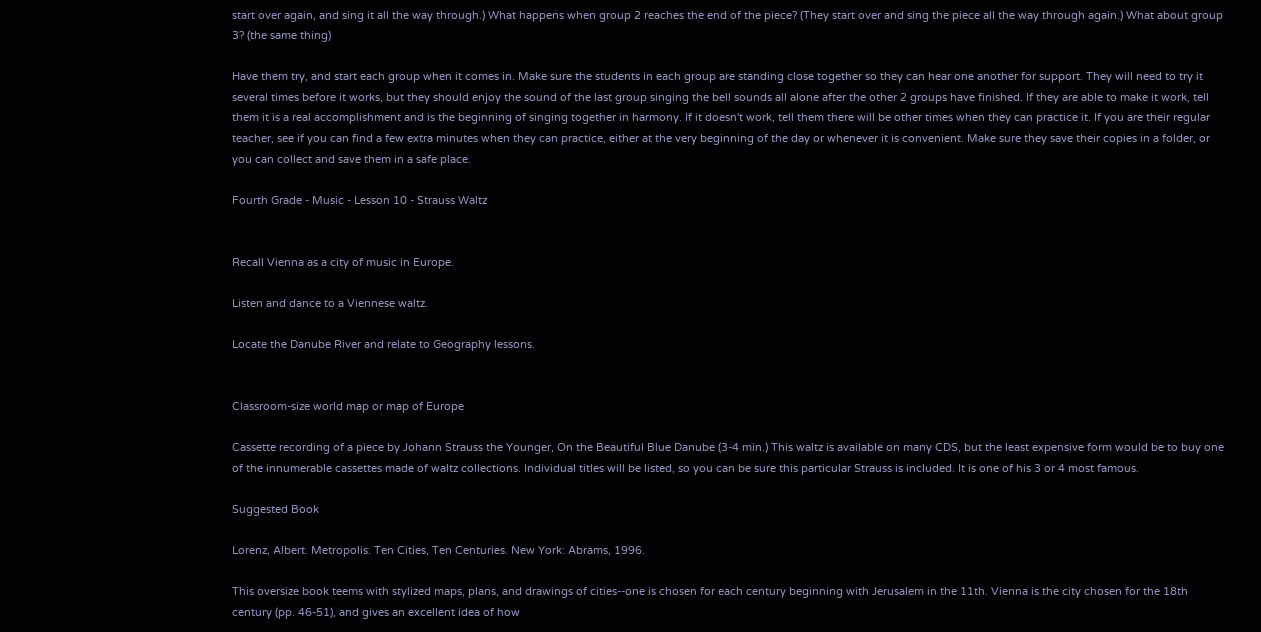start over again, and sing it all the way through.) What happens when group 2 reaches the end of the piece? (They start over and sing the piece all the way through again.) What about group 3? (the same thing)

Have them try, and start each group when it comes in. Make sure the students in each group are standing close together so they can hear one another for support. They will need to try it several times before it works, but they should enjoy the sound of the last group singing the bell sounds all alone after the other 2 groups have finished. If they are able to make it work, tell them it is a real accomplishment and is the beginning of singing together in harmony. If it doesn't work, tell them there will be other times when they can practice it. If you are their regular teacher, see if you can find a few extra minutes when they can practice, either at the very beginning of the day or whenever it is convenient. Make sure they save their copies in a folder, or you can collect and save them in a safe place.

Fourth Grade - Music - Lesson 10 - Strauss Waltz


Recall Vienna as a city of music in Europe.

Listen and dance to a Viennese waltz.

Locate the Danube River and relate to Geography lessons.


Classroom-size world map or map of Europe

Cassette recording of a piece by Johann Strauss the Younger, On the Beautiful Blue Danube (3-4 min.) This waltz is available on many CDS, but the least expensive form would be to buy one of the innumerable cassettes made of waltz collections. Individual titles will be listed, so you can be sure this particular Strauss is included. It is one of his 3 or 4 most famous.

Suggested Book

Lorenz, Albert. Metropolis: Ten Cities, Ten Centuries. New York: Abrams, 1996.

This oversize book teems with stylized maps, plans, and drawings of cities--one is chosen for each century beginning with Jerusalem in the 11th. Vienna is the city chosen for the 18th century (pp. 46-51), and gives an excellent idea of how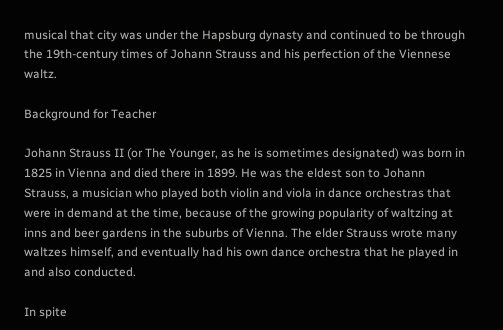musical that city was under the Hapsburg dynasty and continued to be through the 19th-century times of Johann Strauss and his perfection of the Viennese waltz.

Background for Teacher

Johann Strauss II (or The Younger, as he is sometimes designated) was born in 1825 in Vienna and died there in 1899. He was the eldest son to Johann Strauss, a musician who played both violin and viola in dance orchestras that were in demand at the time, because of the growing popularity of waltzing at inns and beer gardens in the suburbs of Vienna. The elder Strauss wrote many waltzes himself, and eventually had his own dance orchestra that he played in and also conducted.

In spite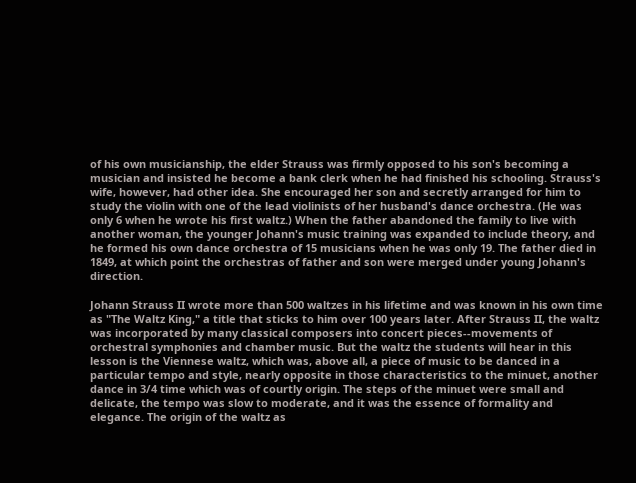of his own musicianship, the elder Strauss was firmly opposed to his son's becoming a musician and insisted he become a bank clerk when he had finished his schooling. Strauss's wife, however, had other idea. She encouraged her son and secretly arranged for him to study the violin with one of the lead violinists of her husband's dance orchestra. (He was only 6 when he wrote his first waltz.) When the father abandoned the family to live with another woman, the younger Johann's music training was expanded to include theory, and he formed his own dance orchestra of 15 musicians when he was only 19. The father died in 1849, at which point the orchestras of father and son were merged under young Johann's direction.

Johann Strauss II wrote more than 500 waltzes in his lifetime and was known in his own time as "The Waltz King," a title that sticks to him over 100 years later. After Strauss II, the waltz was incorporated by many classical composers into concert pieces--movements of orchestral symphonies and chamber music. But the waltz the students will hear in this lesson is the Viennese waltz, which was, above all, a piece of music to be danced in a particular tempo and style, nearly opposite in those characteristics to the minuet, another dance in 3/4 time which was of courtly origin. The steps of the minuet were small and delicate, the tempo was slow to moderate, and it was the essence of formality and elegance. The origin of the waltz as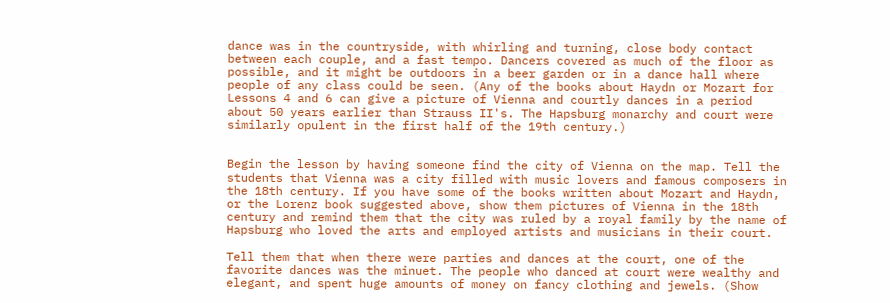dance was in the countryside, with whirling and turning, close body contact between each couple, and a fast tempo. Dancers covered as much of the floor as possible, and it might be outdoors in a beer garden or in a dance hall where people of any class could be seen. (Any of the books about Haydn or Mozart for Lessons 4 and 6 can give a picture of Vienna and courtly dances in a period about 50 years earlier than Strauss II's. The Hapsburg monarchy and court were similarly opulent in the first half of the 19th century.)


Begin the lesson by having someone find the city of Vienna on the map. Tell the students that Vienna was a city filled with music lovers and famous composers in the 18th century. If you have some of the books written about Mozart and Haydn, or the Lorenz book suggested above, show them pictures of Vienna in the 18th century and remind them that the city was ruled by a royal family by the name of Hapsburg who loved the arts and employed artists and musicians in their court.

Tell them that when there were parties and dances at the court, one of the favorite dances was the minuet. The people who danced at court were wealthy and elegant, and spent huge amounts of money on fancy clothing and jewels. (Show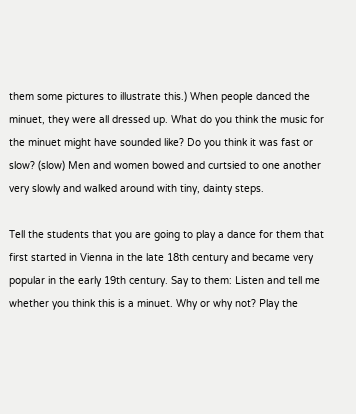them some pictures to illustrate this.) When people danced the minuet, they were all dressed up. What do you think the music for the minuet might have sounded like? Do you think it was fast or slow? (slow) Men and women bowed and curtsied to one another very slowly and walked around with tiny, dainty steps.

Tell the students that you are going to play a dance for them that first started in Vienna in the late 18th century and became very popular in the early 19th century. Say to them: Listen and tell me whether you think this is a minuet. Why or why not? Play the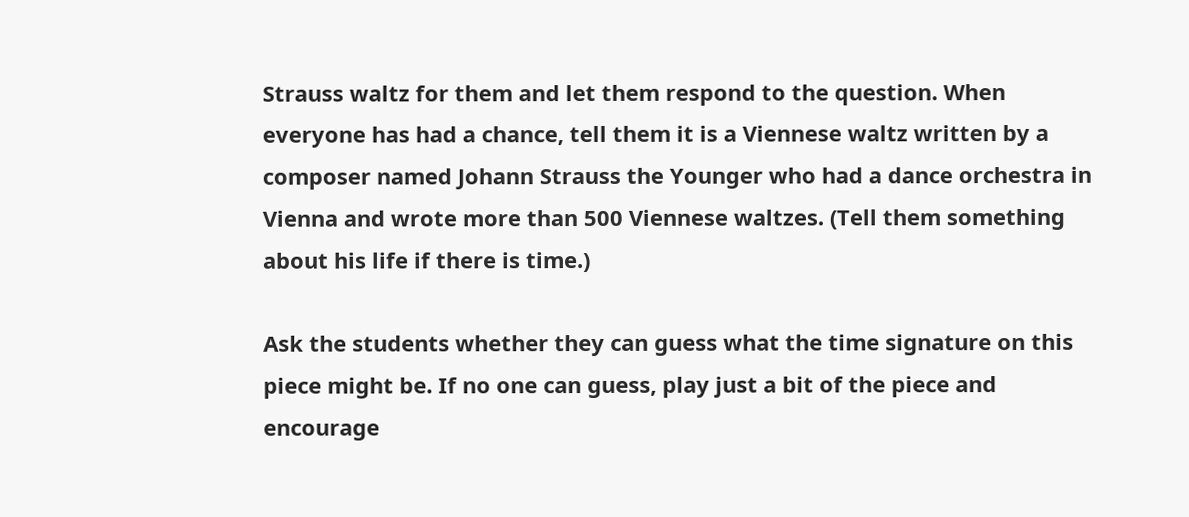Strauss waltz for them and let them respond to the question. When everyone has had a chance, tell them it is a Viennese waltz written by a composer named Johann Strauss the Younger who had a dance orchestra in Vienna and wrote more than 500 Viennese waltzes. (Tell them something about his life if there is time.)

Ask the students whether they can guess what the time signature on this piece might be. If no one can guess, play just a bit of the piece and encourage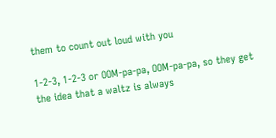them to count out loud with you

1-2-3, 1-2-3 or OOM-pa-pa, OOM-pa-pa, so they get the idea that a waltz is always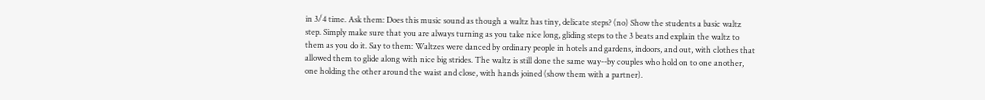in 3/4 time. Ask them: Does this music sound as though a waltz has tiny, delicate steps? (no) Show the students a basic waltz step. Simply make sure that you are always turning as you take nice long, gliding steps to the 3 beats and explain the waltz to them as you do it. Say to them: Waltzes were danced by ordinary people in hotels and gardens, indoors, and out, with clothes that allowed them to glide along with nice big strides. The waltz is still done the same way--by couples who hold on to one another, one holding the other around the waist and close, with hands joined (show them with a partner).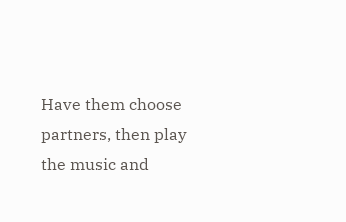Have them choose partners, then play the music and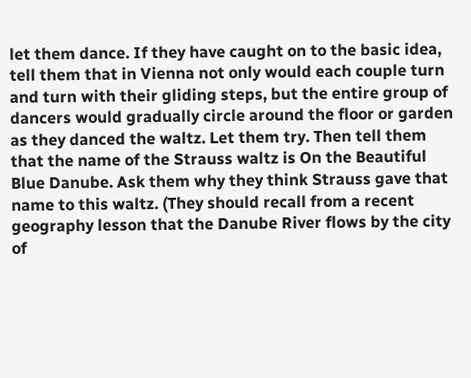let them dance. If they have caught on to the basic idea, tell them that in Vienna not only would each couple turn and turn with their gliding steps, but the entire group of dancers would gradually circle around the floor or garden as they danced the waltz. Let them try. Then tell them that the name of the Strauss waltz is On the Beautiful Blue Danube. Ask them why they think Strauss gave that name to this waltz. (They should recall from a recent geography lesson that the Danube River flows by the city of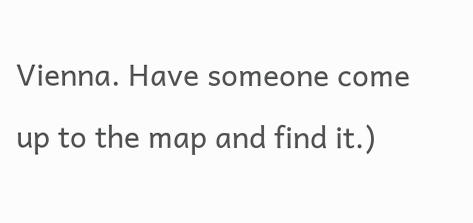Vienna. Have someone come up to the map and find it.)